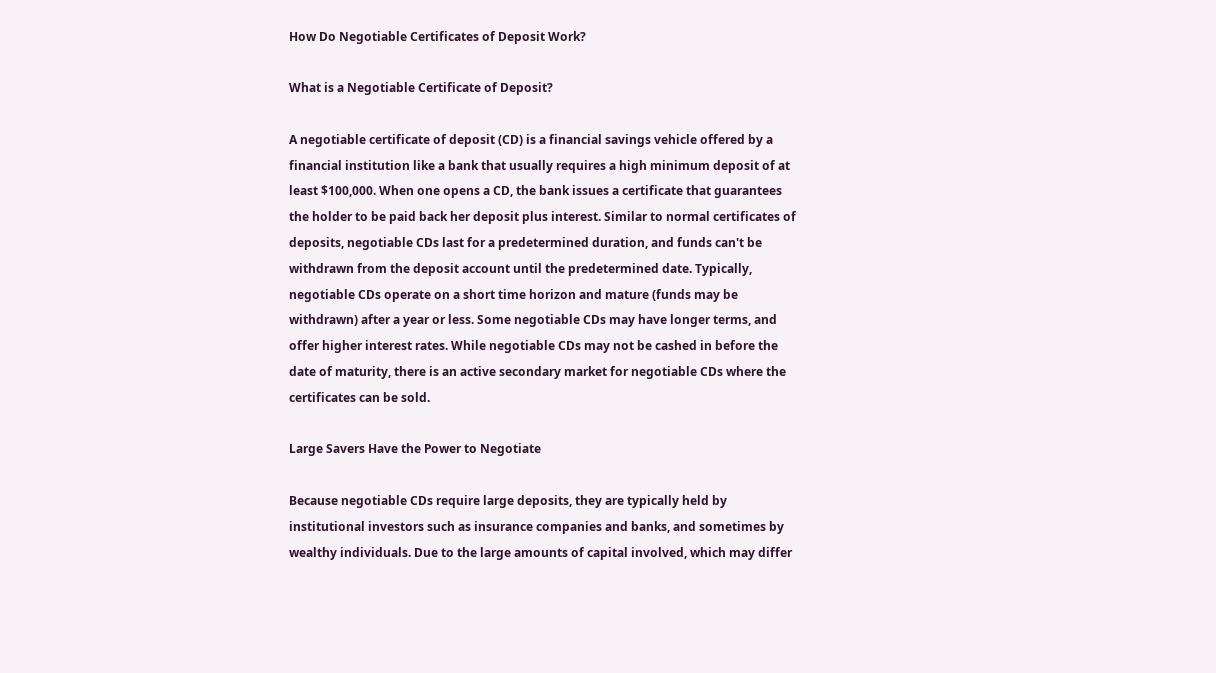How Do Negotiable Certificates of Deposit Work?

What is a Negotiable Certificate of Deposit?

A negotiable certificate of deposit (CD) is a financial savings vehicle offered by a financial institution like a bank that usually requires a high minimum deposit of at least $100,000. When one opens a CD, the bank issues a certificate that guarantees the holder to be paid back her deposit plus interest. Similar to normal certificates of deposits, negotiable CDs last for a predetermined duration, and funds can't be withdrawn from the deposit account until the predetermined date. Typically, negotiable CDs operate on a short time horizon and mature (funds may be withdrawn) after a year or less. Some negotiable CDs may have longer terms, and offer higher interest rates. While negotiable CDs may not be cashed in before the date of maturity, there is an active secondary market for negotiable CDs where the certificates can be sold.

Large Savers Have the Power to Negotiate

Because negotiable CDs require large deposits, they are typically held by institutional investors such as insurance companies and banks, and sometimes by wealthy individuals. Due to the large amounts of capital involved, which may differ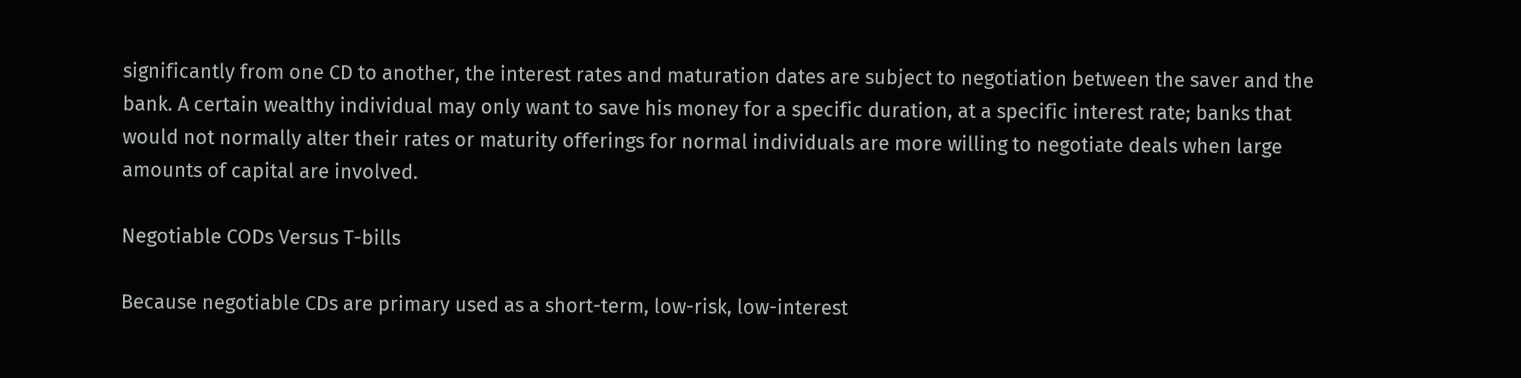significantly from one CD to another, the interest rates and maturation dates are subject to negotiation between the saver and the bank. A certain wealthy individual may only want to save his money for a specific duration, at a specific interest rate; banks that would not normally alter their rates or maturity offerings for normal individuals are more willing to negotiate deals when large amounts of capital are involved.

Negotiable CODs Versus T-bills

Because negotiable CDs are primary used as a short-term, low-risk, low-interest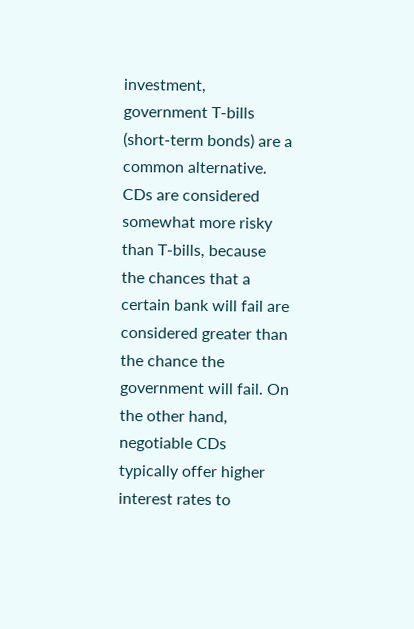investment, government T-bills (short-term bonds) are a common alternative. CDs are considered somewhat more risky than T-bills, because the chances that a certain bank will fail are considered greater than the chance the government will fail. On the other hand, negotiable CDs typically offer higher interest rates to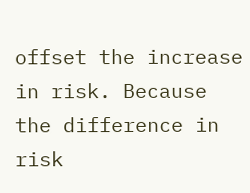offset the increase in risk. Because the difference in risk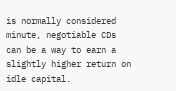is normally considered minute, negotiable CDs can be a way to earn a slightly higher return on idle capital.